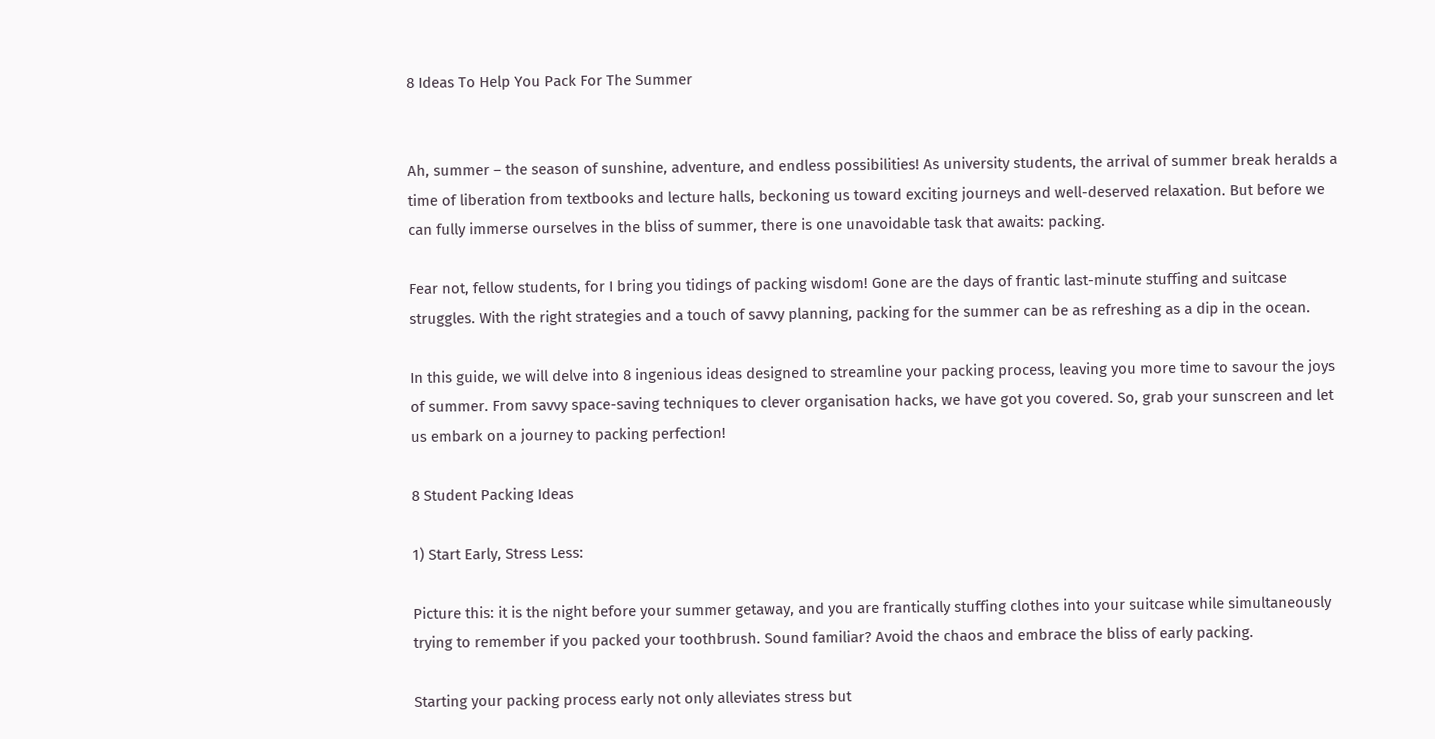8 Ideas To Help You Pack For The Summer


Ah, summer – the season of sunshine, adventure, and endless possibilities! As university students, the arrival of summer break heralds a time of liberation from textbooks and lecture halls, beckoning us toward exciting journeys and well-deserved relaxation. But before we can fully immerse ourselves in the bliss of summer, there is one unavoidable task that awaits: packing.

Fear not, fellow students, for I bring you tidings of packing wisdom! Gone are the days of frantic last-minute stuffing and suitcase struggles. With the right strategies and a touch of savvy planning, packing for the summer can be as refreshing as a dip in the ocean.

In this guide, we will delve into 8 ingenious ideas designed to streamline your packing process, leaving you more time to savour the joys of summer. From savvy space-saving techniques to clever organisation hacks, we have got you covered. So, grab your sunscreen and let us embark on a journey to packing perfection!

8 Student Packing Ideas

1) Start Early, Stress Less:

Picture this: it is the night before your summer getaway, and you are frantically stuffing clothes into your suitcase while simultaneously trying to remember if you packed your toothbrush. Sound familiar? Avoid the chaos and embrace the bliss of early packing.

Starting your packing process early not only alleviates stress but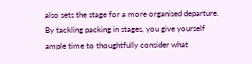also sets the stage for a more organised departure. By tackling packing in stages, you give yourself ample time to thoughtfully consider what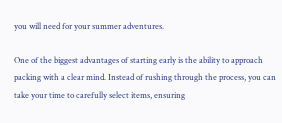you will need for your summer adventures.

One of the biggest advantages of starting early is the ability to approach packing with a clear mind. Instead of rushing through the process, you can take your time to carefully select items, ensuring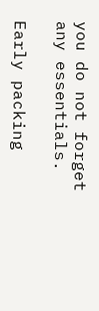you do not forget any essentials.

Early packing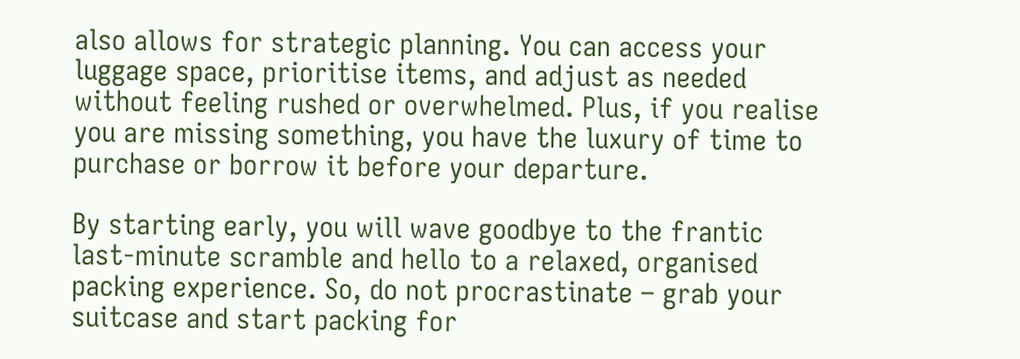also allows for strategic planning. You can access your luggage space, prioritise items, and adjust as needed without feeling rushed or overwhelmed. Plus, if you realise you are missing something, you have the luxury of time to purchase or borrow it before your departure.

By starting early, you will wave goodbye to the frantic last-minute scramble and hello to a relaxed, organised packing experience. So, do not procrastinate – grab your suitcase and start packing for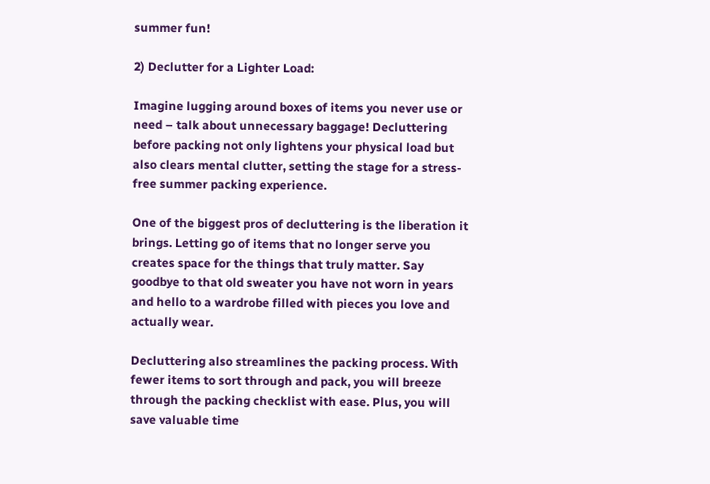summer fun!

2) Declutter for a Lighter Load:

Imagine lugging around boxes of items you never use or need – talk about unnecessary baggage! Decluttering before packing not only lightens your physical load but also clears mental clutter, setting the stage for a stress-free summer packing experience.

One of the biggest pros of decluttering is the liberation it brings. Letting go of items that no longer serve you creates space for the things that truly matter. Say goodbye to that old sweater you have not worn in years and hello to a wardrobe filled with pieces you love and actually wear.

Decluttering also streamlines the packing process. With fewer items to sort through and pack, you will breeze through the packing checklist with ease. Plus, you will save valuable time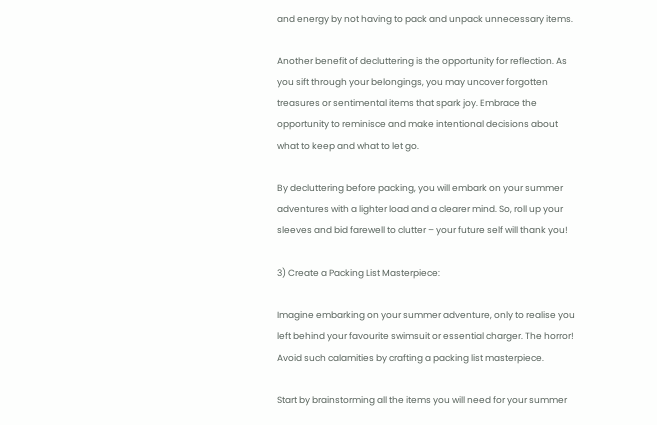and energy by not having to pack and unpack unnecessary items.

Another benefit of decluttering is the opportunity for reflection. As you sift through your belongings, you may uncover forgotten treasures or sentimental items that spark joy. Embrace the opportunity to reminisce and make intentional decisions about what to keep and what to let go.

By decluttering before packing, you will embark on your summer adventures with a lighter load and a clearer mind. So, roll up your sleeves and bid farewell to clutter – your future self will thank you!

3) Create a Packing List Masterpiece:

Imagine embarking on your summer adventure, only to realise you left behind your favourite swimsuit or essential charger. The horror! Avoid such calamities by crafting a packing list masterpiece.

Start by brainstorming all the items you will need for your summer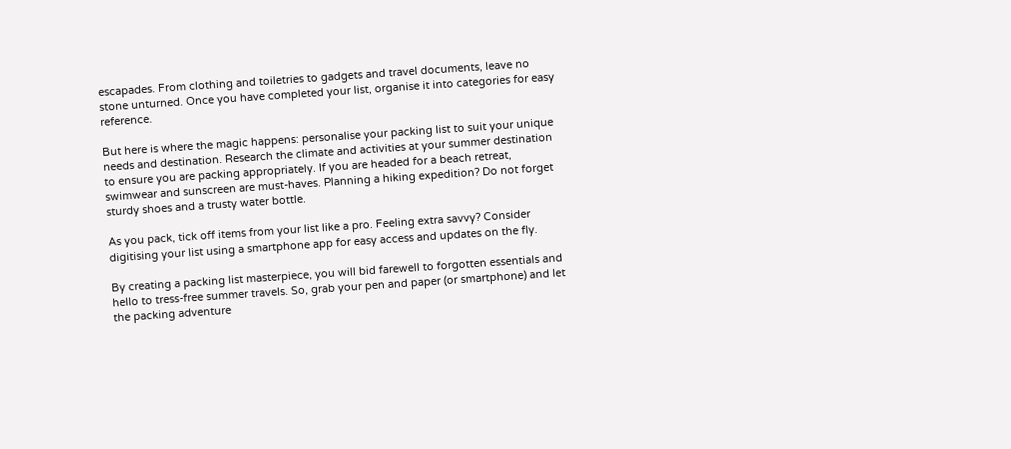escapades. From clothing and toiletries to gadgets and travel documents, leave no stone unturned. Once you have completed your list, organise it into categories for easy reference.

But here is where the magic happens: personalise your packing list to suit your unique needs and destination. Research the climate and activities at your summer destination to ensure you are packing appropriately. If you are headed for a beach retreat, swimwear and sunscreen are must-haves. Planning a hiking expedition? Do not forget sturdy shoes and a trusty water bottle.

As you pack, tick off items from your list like a pro. Feeling extra savvy? Consider digitising your list using a smartphone app for easy access and updates on the fly.

By creating a packing list masterpiece, you will bid farewell to forgotten essentials and hello to tress-free summer travels. So, grab your pen and paper (or smartphone) and let the packing adventure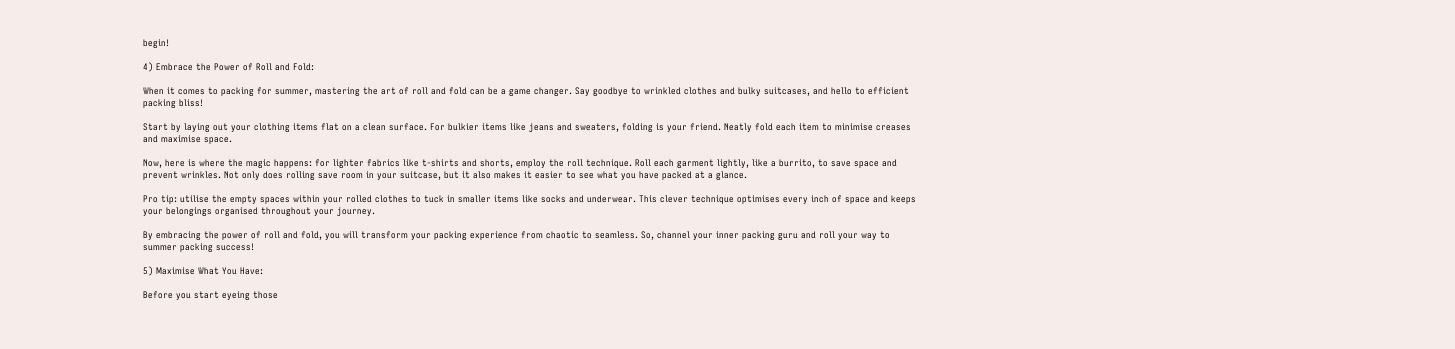begin!

4) Embrace the Power of Roll and Fold:

When it comes to packing for summer, mastering the art of roll and fold can be a game changer. Say goodbye to wrinkled clothes and bulky suitcases, and hello to efficient packing bliss!

Start by laying out your clothing items flat on a clean surface. For bulkier items like jeans and sweaters, folding is your friend. Neatly fold each item to minimise creases and maximise space.

Now, here is where the magic happens: for lighter fabrics like t-shirts and shorts, employ the roll technique. Roll each garment lightly, like a burrito, to save space and prevent wrinkles. Not only does rolling save room in your suitcase, but it also makes it easier to see what you have packed at a glance.

Pro tip: utilise the empty spaces within your rolled clothes to tuck in smaller items like socks and underwear. This clever technique optimises every inch of space and keeps your belongings organised throughout your journey.

By embracing the power of roll and fold, you will transform your packing experience from chaotic to seamless. So, channel your inner packing guru and roll your way to summer packing success!

5) Maximise What You Have:

Before you start eyeing those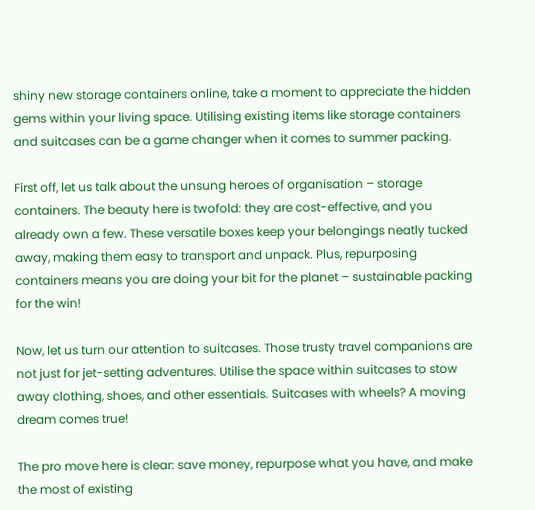shiny new storage containers online, take a moment to appreciate the hidden gems within your living space. Utilising existing items like storage containers and suitcases can be a game changer when it comes to summer packing.

First off, let us talk about the unsung heroes of organisation – storage containers. The beauty here is twofold: they are cost-effective, and you already own a few. These versatile boxes keep your belongings neatly tucked away, making them easy to transport and unpack. Plus, repurposing containers means you are doing your bit for the planet – sustainable packing for the win!

Now, let us turn our attention to suitcases. Those trusty travel companions are not just for jet-setting adventures. Utilise the space within suitcases to stow away clothing, shoes, and other essentials. Suitcases with wheels? A moving dream comes true!

The pro move here is clear: save money, repurpose what you have, and make the most of existing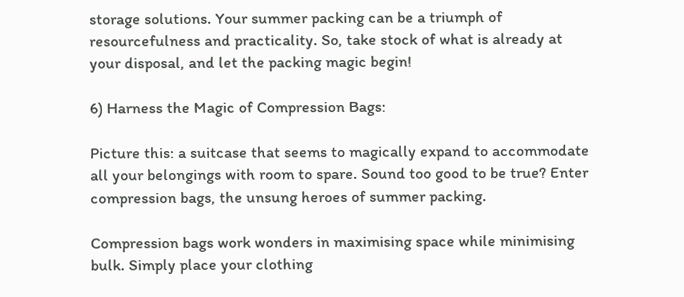storage solutions. Your summer packing can be a triumph of resourcefulness and practicality. So, take stock of what is already at your disposal, and let the packing magic begin!

6) Harness the Magic of Compression Bags:

Picture this: a suitcase that seems to magically expand to accommodate all your belongings with room to spare. Sound too good to be true? Enter compression bags, the unsung heroes of summer packing.

Compression bags work wonders in maximising space while minimising bulk. Simply place your clothing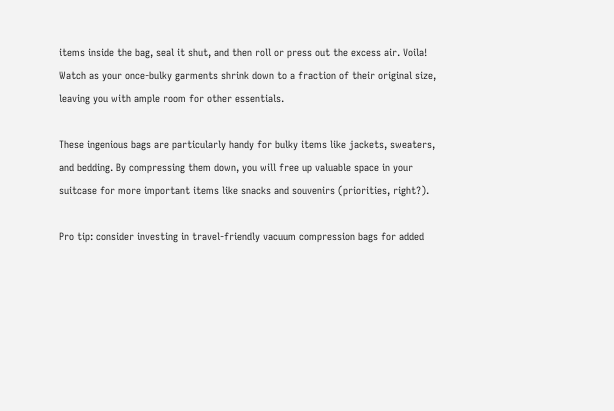items inside the bag, seal it shut, and then roll or press out the excess air. Voila! Watch as your once-bulky garments shrink down to a fraction of their original size, leaving you with ample room for other essentials.

These ingenious bags are particularly handy for bulky items like jackets, sweaters, and bedding. By compressing them down, you will free up valuable space in your suitcase for more important items like snacks and souvenirs (priorities, right?).

Pro tip: consider investing in travel-friendly vacuum compression bags for added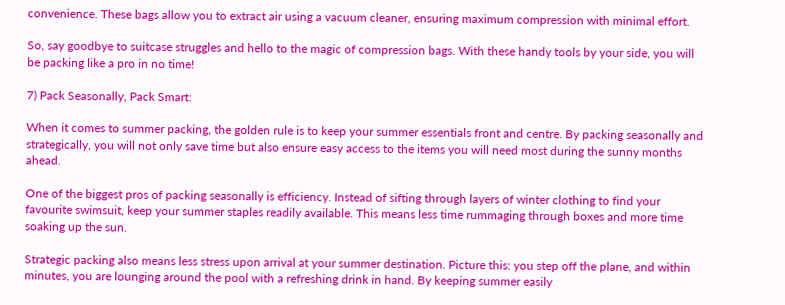convenience. These bags allow you to extract air using a vacuum cleaner, ensuring maximum compression with minimal effort.

So, say goodbye to suitcase struggles and hello to the magic of compression bags. With these handy tools by your side, you will be packing like a pro in no time!

7) Pack Seasonally, Pack Smart:

When it comes to summer packing, the golden rule is to keep your summer essentials front and centre. By packing seasonally and strategically, you will not only save time but also ensure easy access to the items you will need most during the sunny months ahead.

One of the biggest pros of packing seasonally is efficiency. Instead of sifting through layers of winter clothing to find your favourite swimsuit, keep your summer staples readily available. This means less time rummaging through boxes and more time soaking up the sun.

Strategic packing also means less stress upon arrival at your summer destination. Picture this: you step off the plane, and within minutes, you are lounging around the pool with a refreshing drink in hand. By keeping summer easily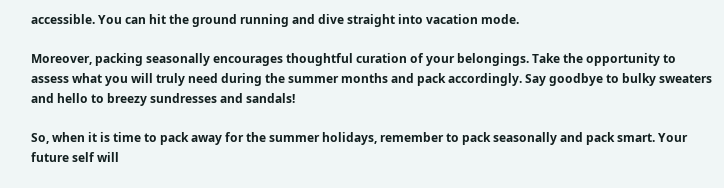accessible. You can hit the ground running and dive straight into vacation mode.

Moreover, packing seasonally encourages thoughtful curation of your belongings. Take the opportunity to assess what you will truly need during the summer months and pack accordingly. Say goodbye to bulky sweaters and hello to breezy sundresses and sandals!

So, when it is time to pack away for the summer holidays, remember to pack seasonally and pack smart. Your future self will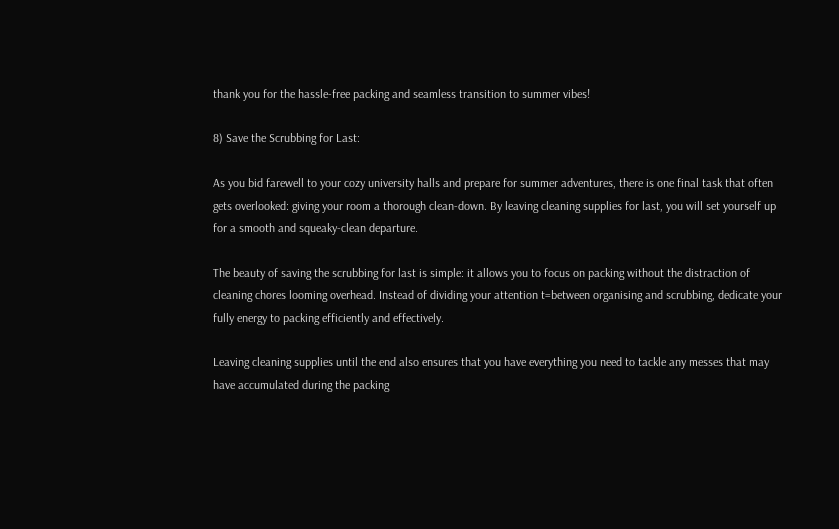thank you for the hassle-free packing and seamless transition to summer vibes!

8) Save the Scrubbing for Last:

As you bid farewell to your cozy university halls and prepare for summer adventures, there is one final task that often gets overlooked: giving your room a thorough clean-down. By leaving cleaning supplies for last, you will set yourself up for a smooth and squeaky-clean departure.

The beauty of saving the scrubbing for last is simple: it allows you to focus on packing without the distraction of cleaning chores looming overhead. Instead of dividing your attention t=between organising and scrubbing, dedicate your fully energy to packing efficiently and effectively.

Leaving cleaning supplies until the end also ensures that you have everything you need to tackle any messes that may have accumulated during the packing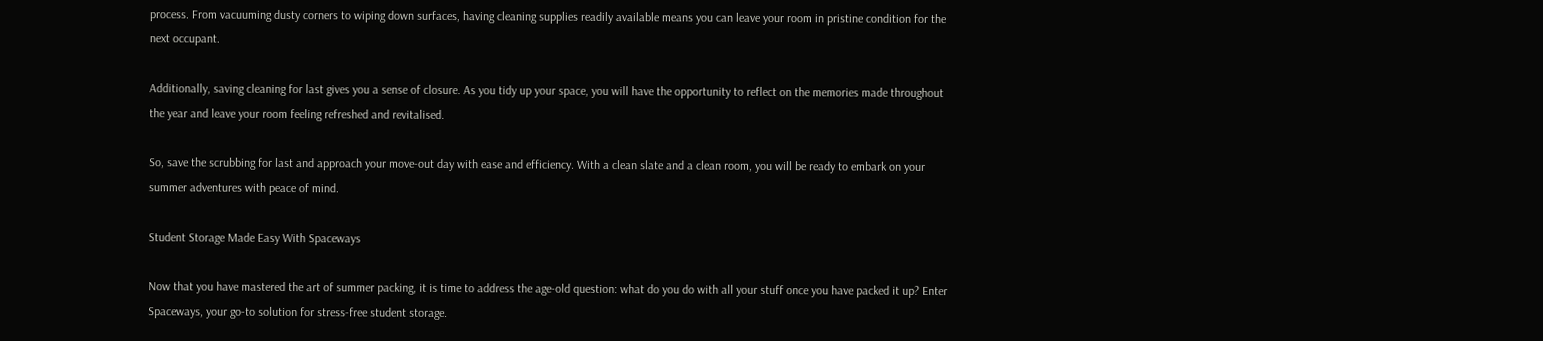process. From vacuuming dusty corners to wiping down surfaces, having cleaning supplies readily available means you can leave your room in pristine condition for the next occupant.

Additionally, saving cleaning for last gives you a sense of closure. As you tidy up your space, you will have the opportunity to reflect on the memories made throughout the year and leave your room feeling refreshed and revitalised.

So, save the scrubbing for last and approach your move-out day with ease and efficiency. With a clean slate and a clean room, you will be ready to embark on your summer adventures with peace of mind.

Student Storage Made Easy With Spaceways

Now that you have mastered the art of summer packing, it is time to address the age-old question: what do you do with all your stuff once you have packed it up? Enter Spaceways, your go-to solution for stress-free student storage.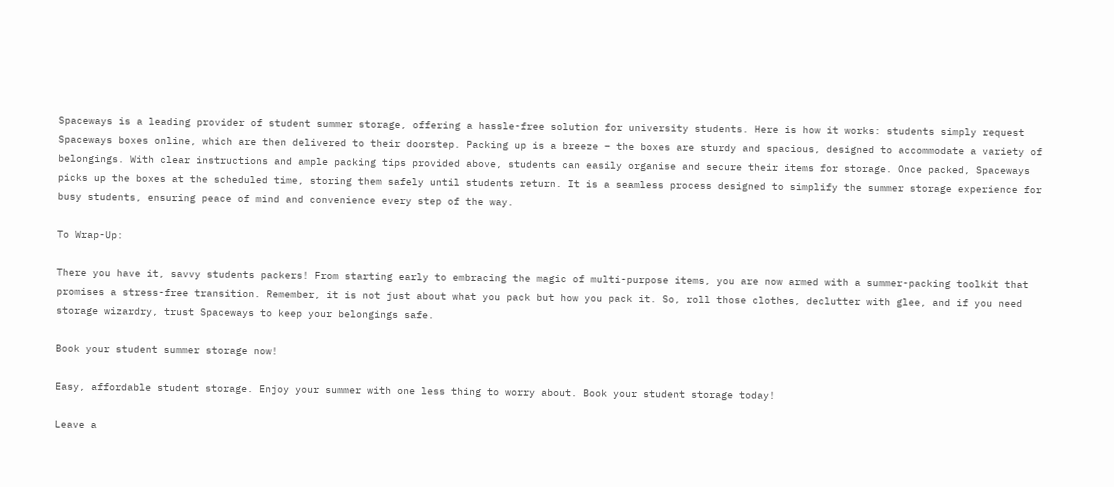Spaceways is a leading provider of student summer storage, offering a hassle-free solution for university students. Here is how it works: students simply request Spaceways boxes online, which are then delivered to their doorstep. Packing up is a breeze – the boxes are sturdy and spacious, designed to accommodate a variety of belongings. With clear instructions and ample packing tips provided above, students can easily organise and secure their items for storage. Once packed, Spaceways picks up the boxes at the scheduled time, storing them safely until students return. It is a seamless process designed to simplify the summer storage experience for busy students, ensuring peace of mind and convenience every step of the way.

To Wrap-Up:

There you have it, savvy students packers! From starting early to embracing the magic of multi-purpose items, you are now armed with a summer-packing toolkit that promises a stress-free transition. Remember, it is not just about what you pack but how you pack it. So, roll those clothes, declutter with glee, and if you need storage wizardry, trust Spaceways to keep your belongings safe.

Book your student summer storage now!

Easy, affordable student storage. Enjoy your summer with one less thing to worry about. Book your student storage today!

Leave a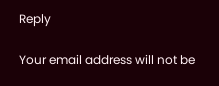Reply

Your email address will not be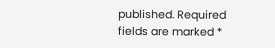published. Required fields are marked *